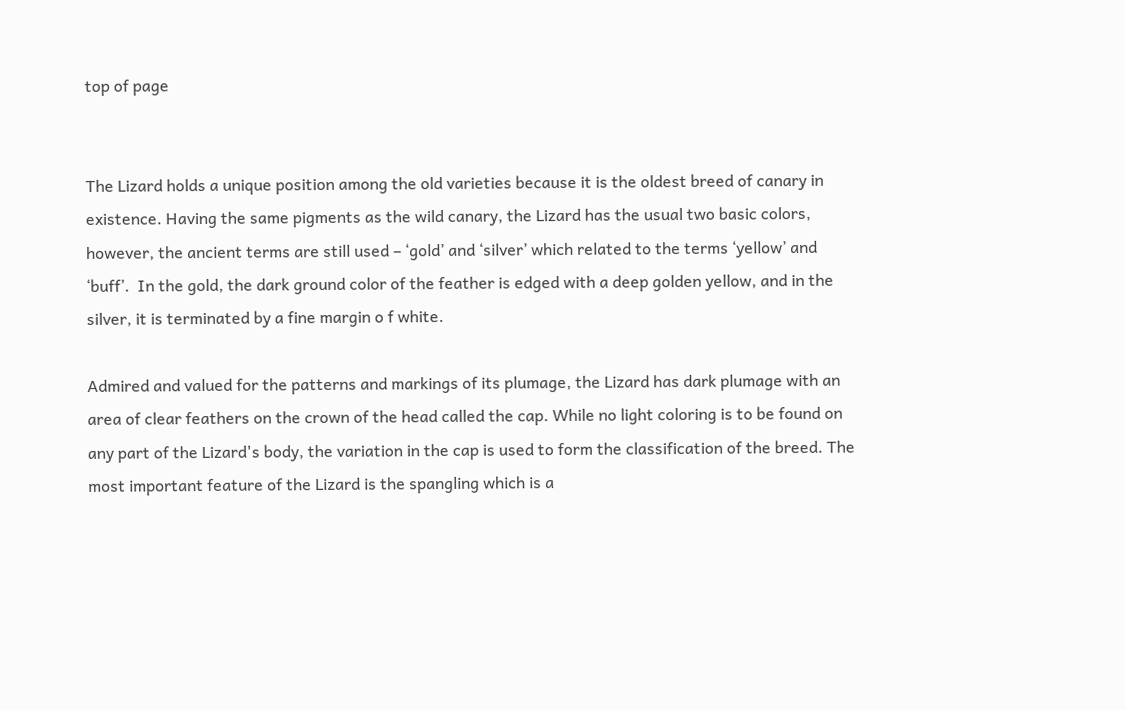top of page


The Lizard holds a unique position among the old varieties because it is the oldest breed of canary in existence. Having the same pigments as the wild canary, the Lizard has the usual two basic colors, however, the ancient terms are still used – ‘gold’ and ‘silver’ which related to the terms ‘yellow’ and ‘buff’.  In the gold, the dark ground color of the feather is edged with a deep golden yellow, and in the silver, it is terminated by a fine margin o f white.

Admired and valued for the patterns and markings of its plumage, the Lizard has dark plumage with an area of clear feathers on the crown of the head called the cap. While no light coloring is to be found on any part of the Lizard's body, the variation in the cap is used to form the classification of the breed. The most important feature of the Lizard is the spangling which is a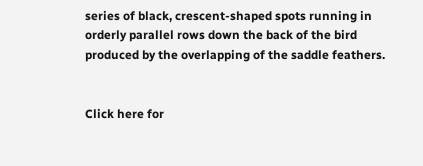series of black, crescent-shaped spots running in orderly parallel rows down the back of the bird produced by the overlapping of the saddle feathers.


Click here for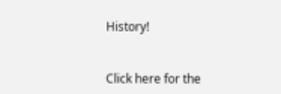History!


Click here for the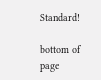Standard!

bottom of page